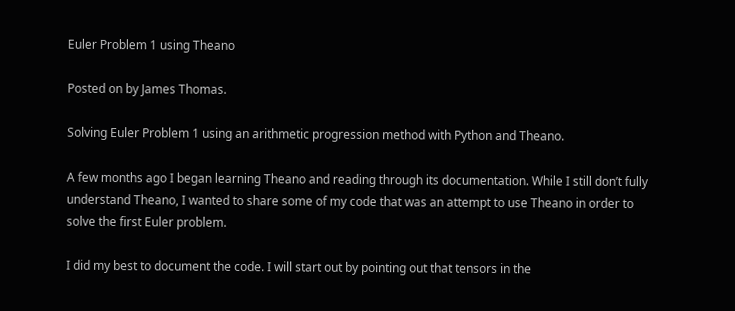Euler Problem 1 using Theano

Posted on by James Thomas.

Solving Euler Problem 1 using an arithmetic progression method with Python and Theano.

A few months ago I began learning Theano and reading through its documentation. While I still don’t fully understand Theano, I wanted to share some of my code that was an attempt to use Theano in order to solve the first Euler problem.

I did my best to document the code. I will start out by pointing out that tensors in the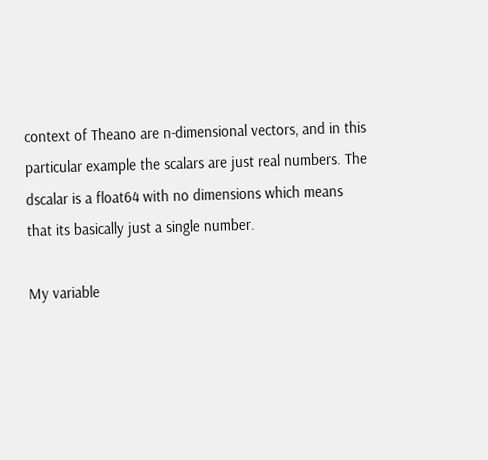context of Theano are n-dimensional vectors, and in this particular example the scalars are just real numbers. The dscalar is a float64 with no dimensions which means that its basically just a single number.

My variable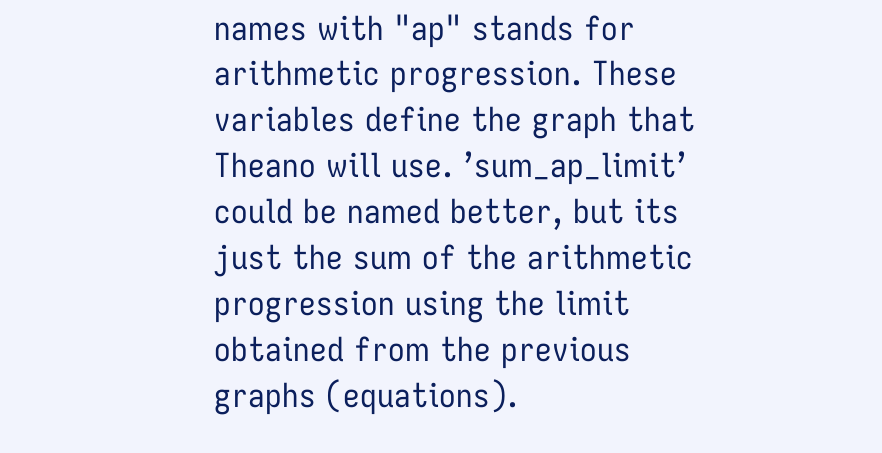names with "ap" stands for arithmetic progression. These variables define the graph that Theano will use. ’sum_ap_limit’ could be named better, but its just the sum of the arithmetic progression using the limit obtained from the previous graphs (equations).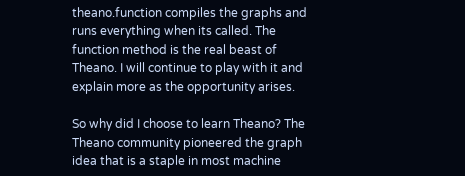theano.function compiles the graphs and runs everything when its called. The function method is the real beast of Theano. I will continue to play with it and explain more as the opportunity arises.

So why did I choose to learn Theano? The Theano community pioneered the graph idea that is a staple in most machine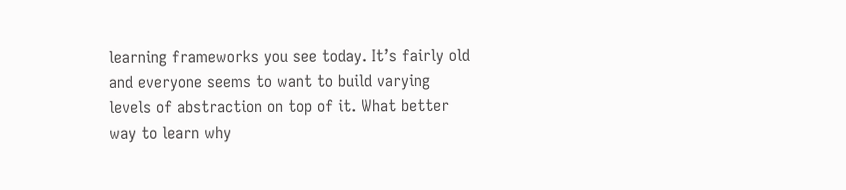learning frameworks you see today. It’s fairly old and everyone seems to want to build varying levels of abstraction on top of it. What better way to learn why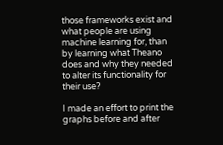those frameworks exist and what people are using machine learning for, than by learning what Theano does and why they needed to alter its functionality for their use?

I made an effort to print the graphs before and after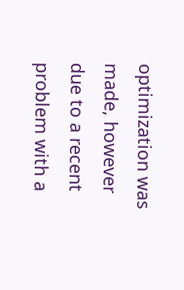optimization was made, however due to a recent problem with a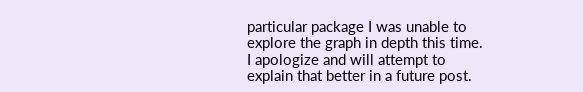particular package I was unable to explore the graph in depth this time. I apologize and will attempt to explain that better in a future post.